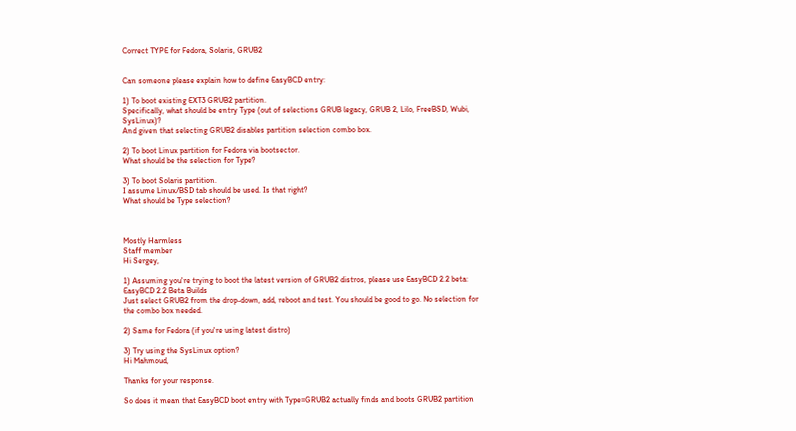Correct TYPE for Fedora, Solaris, GRUB2


Can someone please explain how to define EasyBCD entry:

1) To boot existing EXT3 GRUB2 partition.
Specifically, what should be entry Type (out of selections GRUB legacy, GRUB 2, Lilo, FreeBSD, Wubi, SysLinux)?
And given that selecting GRUB2 disables partition selection combo box.

2) To boot Linux partition for Fedora via bootsector.
What should be the selection for Type?

3) To boot Solaris partition.
I assume Linux/BSD tab should be used. Is that right?
What should be Type selection?



Mostly Harmless
Staff member
Hi Sergey,

1) Assuming you're trying to boot the latest version of GRUB2 distros, please use EasyBCD 2.2 beta: EasyBCD 2.2 Beta Builds
Just select GRUB2 from the drop-down, add, reboot and test. You should be good to go. No selection for the combo box needed.

2) Same for Fedora (if you're using latest distro)

3) Try using the SysLinux option?
Hi Mahmoud,

Thanks for your response.

So does it mean that EasyBCD boot entry with Type=GRUB2 actually finds and boots GRUB2 partition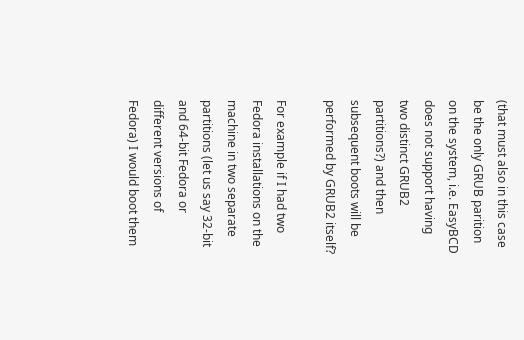(that must also in this case be the only GRUB parition on the system, i.e. EasyBCD does not support having two distinct GRUB2 partitions?) and then subsequent boots will be performed by GRUB2 itself?

For example if I had two Fedora installations on the machine in two separate partitions (let us say 32-bit and 64-bit Fedora or different versions of Fedora) I would boot them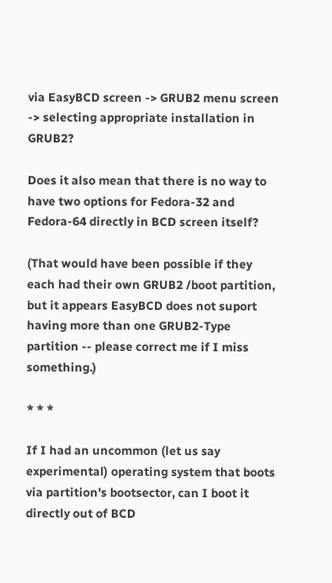via EasyBCD screen -> GRUB2 menu screen -> selecting appropriate installation in GRUB2?

Does it also mean that there is no way to have two options for Fedora-32 and Fedora-64 directly in BCD screen itself?

(That would have been possible if they each had their own GRUB2 /boot partition, but it appears EasyBCD does not suport having more than one GRUB2-Type partition -- please correct me if I miss something.)

* * *

If I had an uncommon (let us say experimental) operating system that boots via partition's bootsector, can I boot it directly out of BCD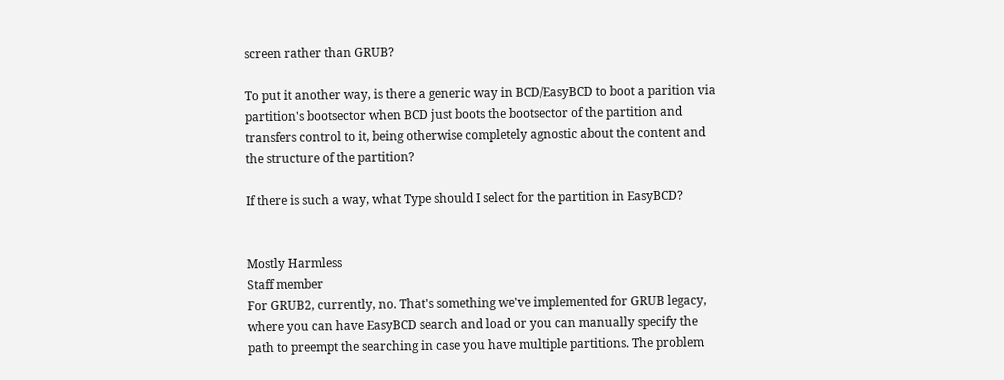screen rather than GRUB?

To put it another way, is there a generic way in BCD/EasyBCD to boot a parition via partition's bootsector when BCD just boots the bootsector of the partition and transfers control to it, being otherwise completely agnostic about the content and the structure of the partition?

If there is such a way, what Type should I select for the partition in EasyBCD?


Mostly Harmless
Staff member
For GRUB2, currently, no. That's something we've implemented for GRUB legacy, where you can have EasyBCD search and load or you can manually specify the path to preempt the searching in case you have multiple partitions. The problem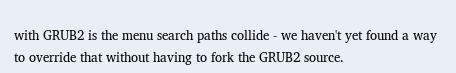with GRUB2 is the menu search paths collide - we haven't yet found a way to override that without having to fork the GRUB2 source.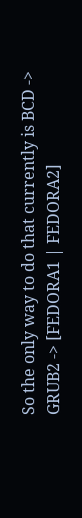So the only way to do that currently is BCD -> GRUB2 -> [FEDORA1 | FEDORA2]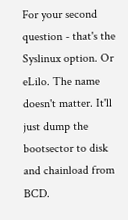For your second question - that's the Syslinux option. Or eLilo. The name doesn't matter. It'll just dump the bootsector to disk and chainload from BCD.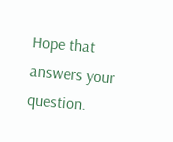Hope that answers your question.